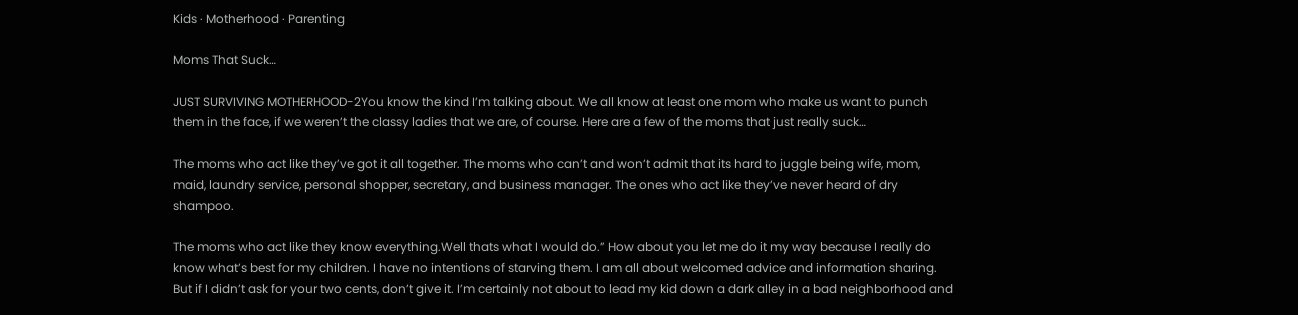Kids · Motherhood · Parenting

Moms That Suck…

JUST SURVIVING MOTHERHOOD-2You know the kind I’m talking about. We all know at least one mom who make us want to punch them in the face, if we weren’t the classy ladies that we are, of course. Here are a few of the moms that just really suck…

The moms who act like they’ve got it all together. The moms who can’t and won’t admit that its hard to juggle being wife, mom, maid, laundry service, personal shopper, secretary, and business manager. The ones who act like they’ve never heard of dry shampoo.

The moms who act like they know everything.Well thats what I would do.” How about you let me do it my way because I really do know what’s best for my children. I have no intentions of starving them. I am all about welcomed advice and information sharing. But if I didn’t ask for your two cents, don’t give it. I’m certainly not about to lead my kid down a dark alley in a bad neighborhood and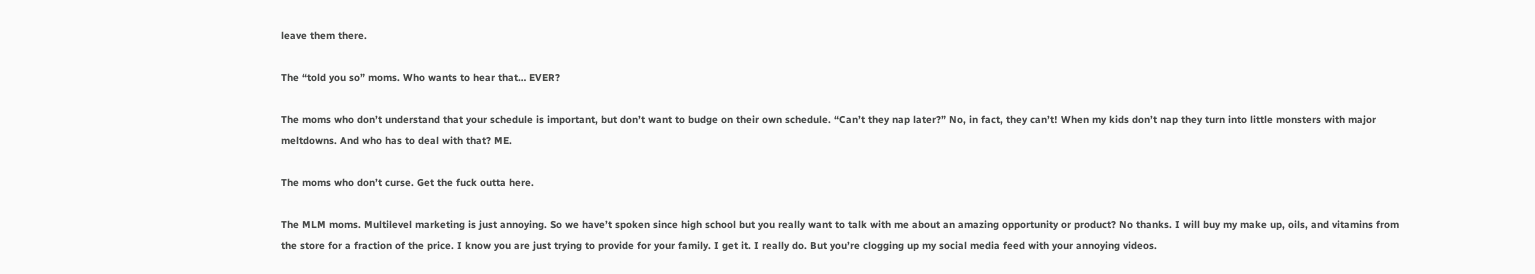leave them there.

The “told you so” moms. Who wants to hear that… EVER?

The moms who don’t understand that your schedule is important, but don’t want to budge on their own schedule. “Can’t they nap later?” No, in fact, they can’t! When my kids don’t nap they turn into little monsters with major meltdowns. And who has to deal with that? ME.

The moms who don’t curse. Get the fuck outta here.

The MLM moms. Multilevel marketing is just annoying. So we have’t spoken since high school but you really want to talk with me about an amazing opportunity or product? No thanks. I will buy my make up, oils, and vitamins from the store for a fraction of the price. I know you are just trying to provide for your family. I get it. I really do. But you’re clogging up my social media feed with your annoying videos.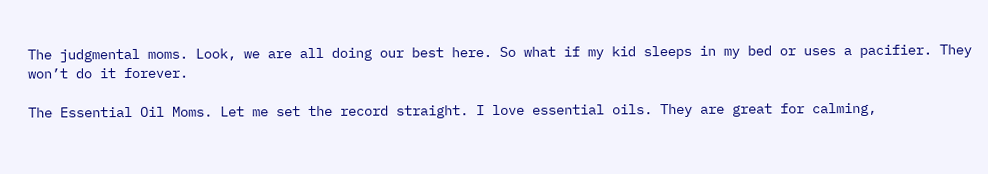The judgmental moms. Look, we are all doing our best here. So what if my kid sleeps in my bed or uses a pacifier. They won’t do it forever.

The Essential Oil Moms. Let me set the record straight. I love essential oils. They are great for calming,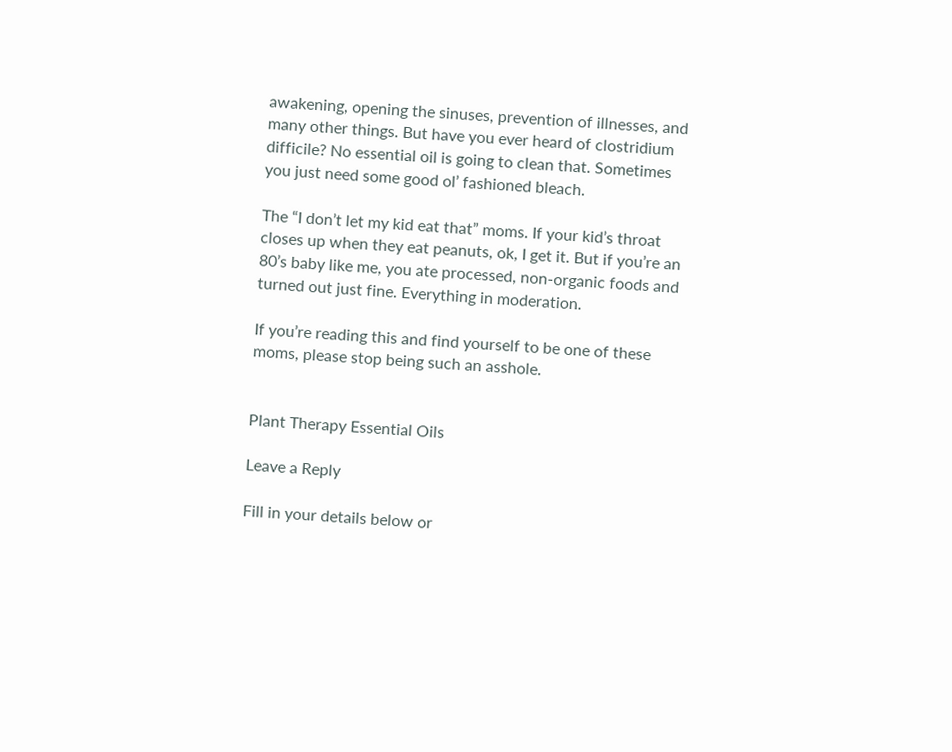awakening, opening the sinuses, prevention of illnesses, and many other things. But have you ever heard of clostridium difficile? No essential oil is going to clean that. Sometimes you just need some good ol’ fashioned bleach.

The “I don’t let my kid eat that” moms. If your kid’s throat closes up when they eat peanuts, ok, I get it. But if you’re an 80’s baby like me, you ate processed, non-organic foods and turned out just fine. Everything in moderation.

If you’re reading this and find yourself to be one of these moms, please stop being such an asshole.


Plant Therapy Essential Oils

Leave a Reply

Fill in your details below or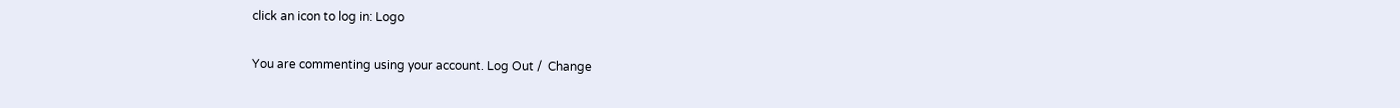click an icon to log in: Logo

You are commenting using your account. Log Out /  Change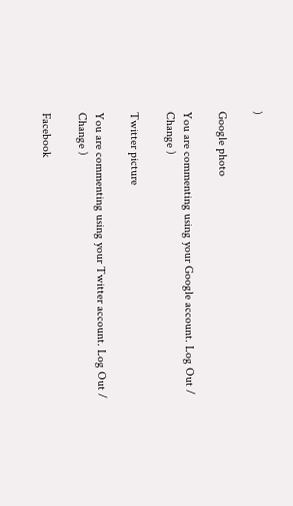)

Google photo

You are commenting using your Google account. Log Out /  Change )

Twitter picture

You are commenting using your Twitter account. Log Out /  Change )

Facebook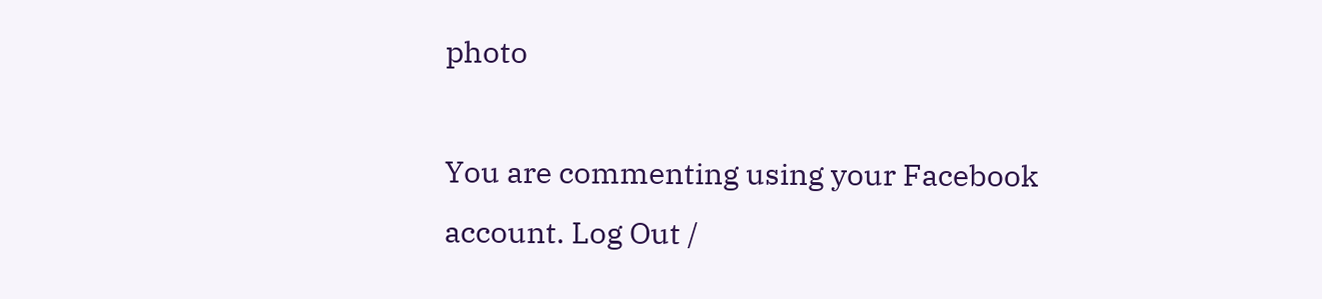photo

You are commenting using your Facebook account. Log Out /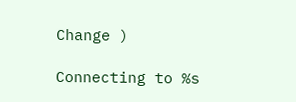Change )

Connecting to %s